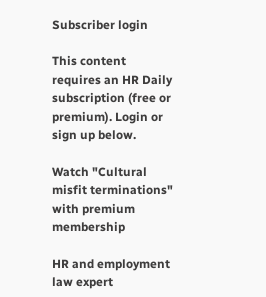Subscriber login

This content requires an HR Daily subscription (free or premium). Login or sign up below.

Watch "Cultural misfit terminations" with premium membership

HR and employment law expert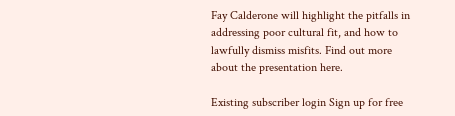Fay Calderone will highlight the pitfalls in addressing poor cultural fit, and how to lawfully dismiss misfits. Find out more about the presentation here.

Existing subscriber login Sign up for free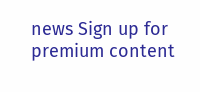news Sign up for premium content